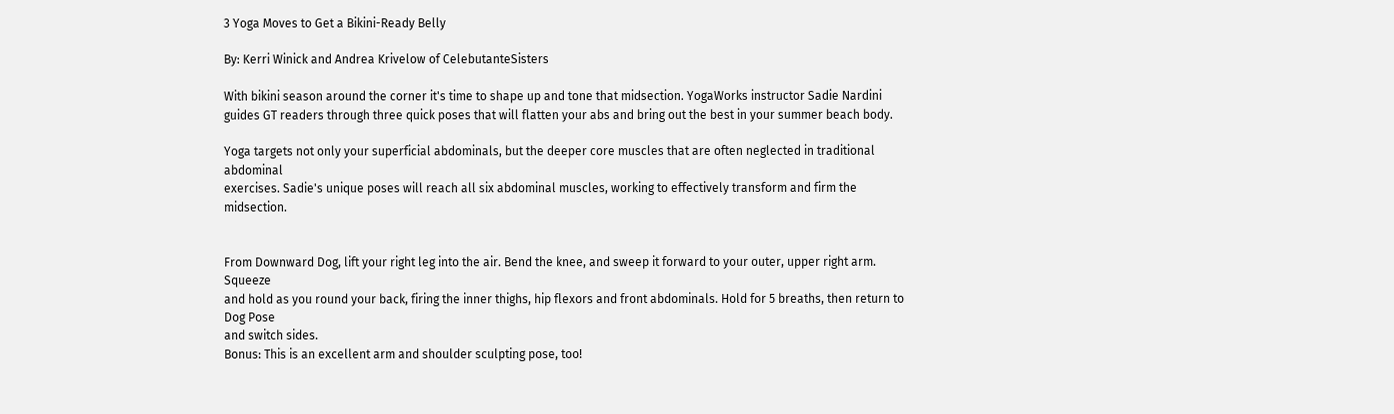3 Yoga Moves to Get a Bikini-Ready Belly

By: Kerri Winick and Andrea Krivelow of CelebutanteSisters

With bikini season around the corner it's time to shape up and tone that midsection. YogaWorks instructor Sadie Nardini guides GT readers through three quick poses that will flatten your abs and bring out the best in your summer beach body.

Yoga targets not only your superficial abdominals, but the deeper core muscles that are often neglected in traditional abdominal
exercises. Sadie's unique poses will reach all six abdominal muscles, working to effectively transform and firm the midsection.


From Downward Dog, lift your right leg into the air. Bend the knee, and sweep it forward to your outer, upper right arm. Squeeze
and hold as you round your back, firing the inner thighs, hip flexors and front abdominals. Hold for 5 breaths, then return to Dog Pose
and switch sides.
Bonus: This is an excellent arm and shoulder sculpting pose, too!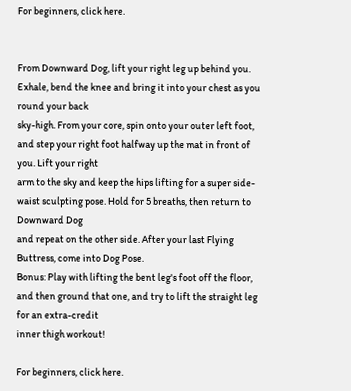For beginners, click here.


From Downward Dog, lift your right leg up behind you. Exhale, bend the knee and bring it into your chest as you round your back
sky-high. From your core, spin onto your outer left foot, and step your right foot halfway up the mat in front of you. Lift your right
arm to the sky and keep the hips lifting for a super side-waist sculpting pose. Hold for 5 breaths, then return to Downward Dog
and repeat on the other side. After your last Flying Buttress, come into Dog Pose.
Bonus: Play with lifting the bent leg's foot off the floor, and then ground that one, and try to lift the straight leg for an extra-credit
inner thigh workout!

For beginners, click here.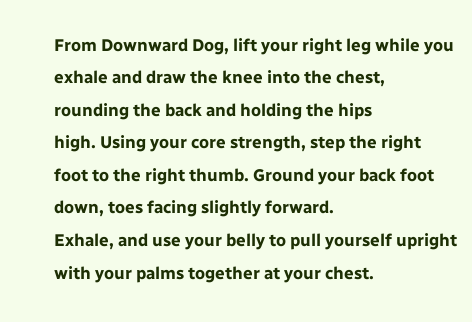From Downward Dog, lift your right leg while you exhale and draw the knee into the chest, rounding the back and holding the hips
high. Using your core strength, step the right foot to the right thumb. Ground your back foot down, toes facing slightly forward.
Exhale, and use your belly to pull yourself upright with your palms together at your chest.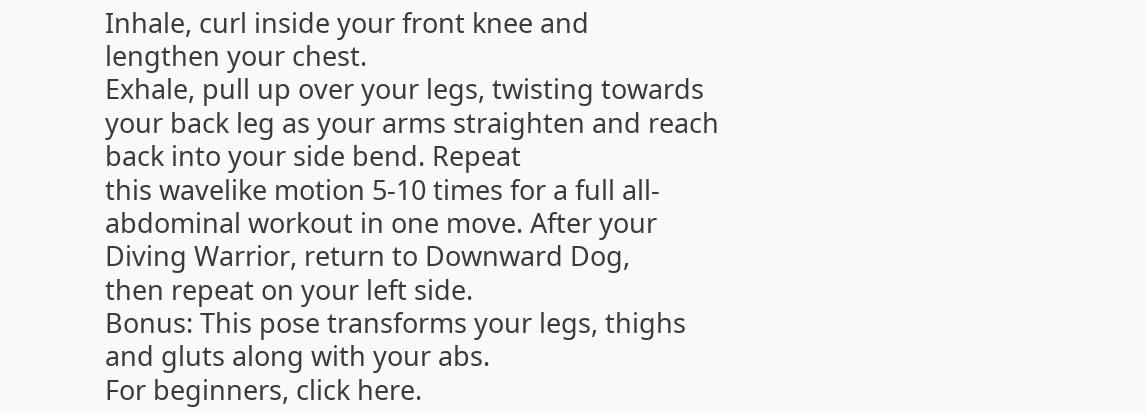Inhale, curl inside your front knee and
lengthen your chest.
Exhale, pull up over your legs, twisting towards your back leg as your arms straighten and reach back into your side bend. Repeat
this wavelike motion 5-10 times for a full all-abdominal workout in one move. After your Diving Warrior, return to Downward Dog,
then repeat on your left side.
Bonus: This pose transforms your legs, thighs and gluts along with your abs.
For beginners, click here.